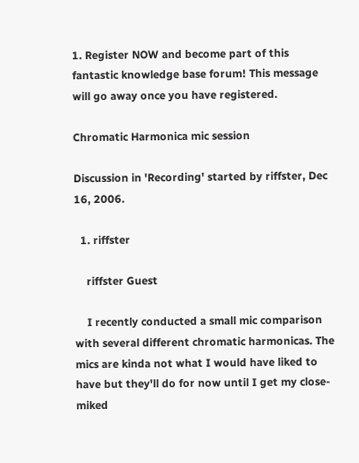1. Register NOW and become part of this fantastic knowledge base forum! This message will go away once you have registered.

Chromatic Harmonica mic session

Discussion in 'Recording' started by riffster, Dec 16, 2006.

  1. riffster

    riffster Guest

    I recently conducted a small mic comparison with several different chromatic harmonicas. The mics are kinda not what I would have liked to have but they'll do for now until I get my close-miked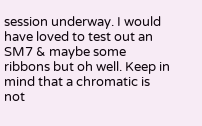session underway. I would have loved to test out an SM7 & maybe some ribbons but oh well. Keep in mind that a chromatic is not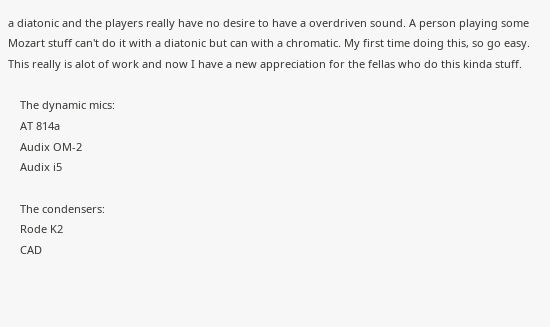a diatonic and the players really have no desire to have a overdriven sound. A person playing some Mozart stuff can't do it with a diatonic but can with a chromatic. My first time doing this, so go easy. This really is alot of work and now I have a new appreciation for the fellas who do this kinda stuff.

    The dynamic mics:
    AT 814a
    Audix OM-2
    Audix i5

    The condensers:
    Rode K2
    CAD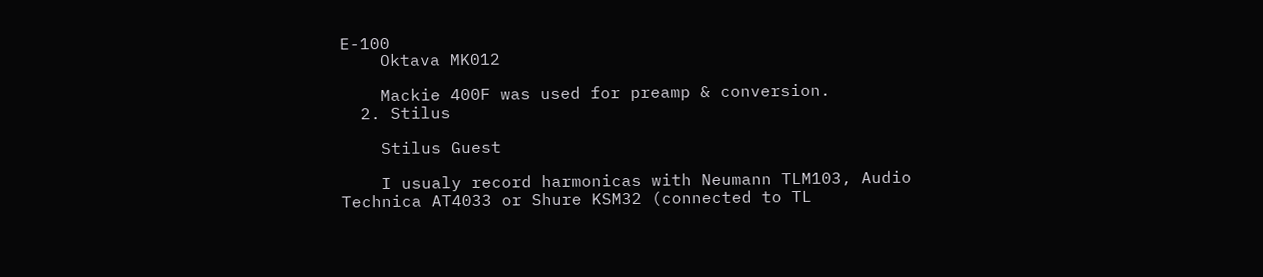E-100
    Oktava MK012

    Mackie 400F was used for preamp & conversion.
  2. Stilus

    Stilus Guest

    I usualy record harmonicas with Neumann TLM103, Audio Technica AT4033 or Shure KSM32 (connected to TL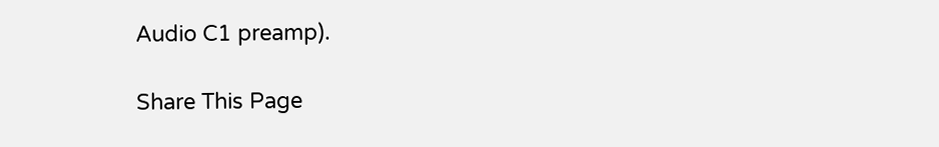Audio C1 preamp).

Share This Page